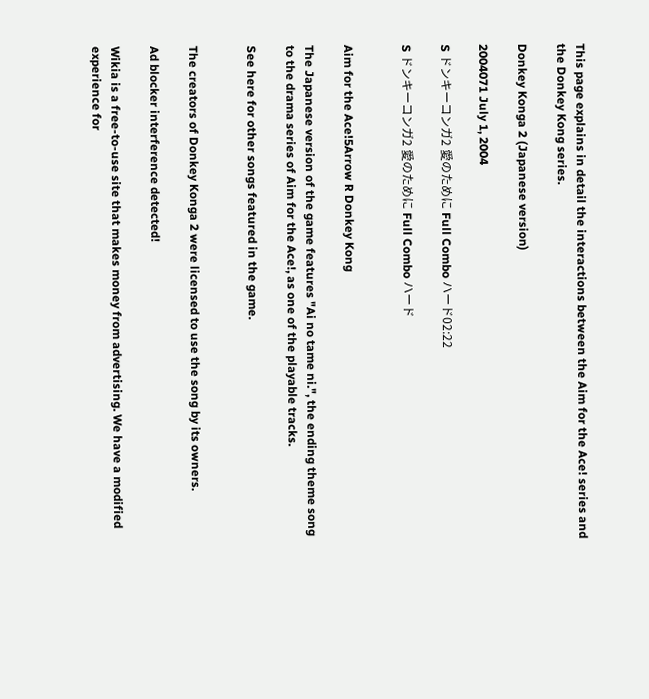This page explains in detail the interactions between the Aim for the Ace! series and the Donkey Kong series.

Donkey Konga 2 (Japanese version)

2004071 July 1, 2004

S ドンキーコンガ2 愛のために Full Combo ハード02:22

S ドンキーコンガ2 愛のために Full Combo ハード


Aim for the Ace!5Arrow R Donkey Kong

The Japanese version of the game features "Ai no tame ni.", the ending theme song to the drama series of Aim for the Ace!, as one of the playable tracks.

See here for other songs featured in the game.


The creators of Donkey Konga 2 were licensed to use the song by its owners.

Ad blocker interference detected!

Wikia is a free-to-use site that makes money from advertising. We have a modified experience for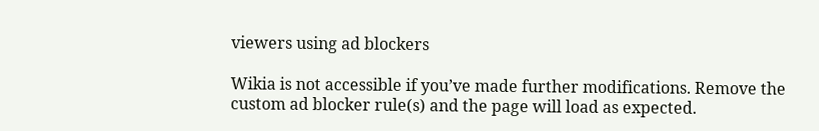viewers using ad blockers

Wikia is not accessible if you’ve made further modifications. Remove the custom ad blocker rule(s) and the page will load as expected.